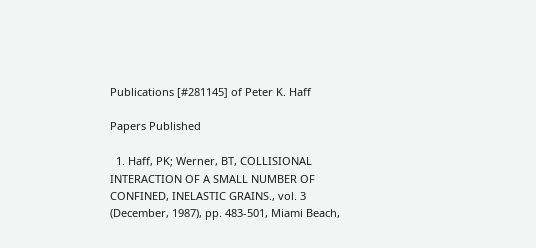Publications [#281145] of Peter K. Haff

Papers Published

  1. Haff, PK; Werner, BT, COLLISIONAL INTERACTION OF A SMALL NUMBER OF CONFINED, INELASTIC GRAINS., vol. 3 (December, 1987), pp. 483-501, Miami Beach,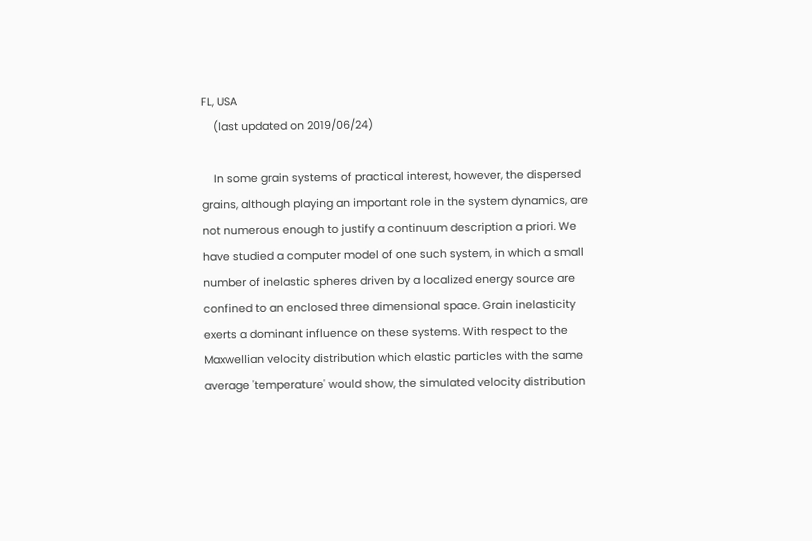FL, USA
    (last updated on 2019/06/24)

    In some grain systems of practical interest, however, the dispersed grains, although playing an important role in the system dynamics, are not numerous enough to justify a continuum description a priori. We have studied a computer model of one such system, in which a small number of inelastic spheres driven by a localized energy source are confined to an enclosed three dimensional space. Grain inelasticity exerts a dominant influence on these systems. With respect to the Maxwellian velocity distribution which elastic particles with the same average 'temperature' would show, the simulated velocity distribution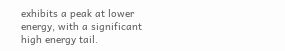exhibits a peak at lower energy, with a significant high energy tail.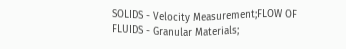SOLIDS - Velocity Measurement;FLOW OF FLUIDS - Granular Materials;